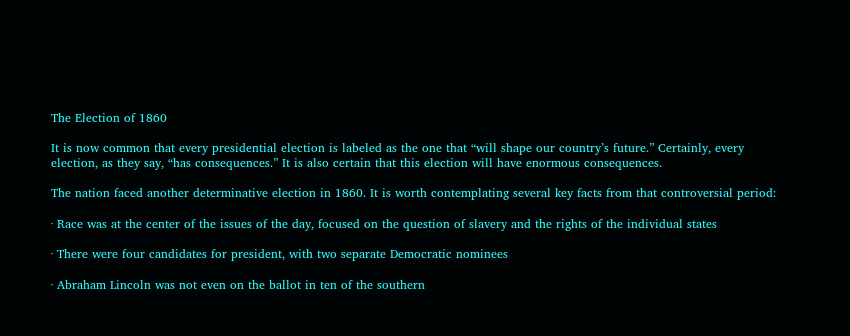The Election of 1860

It is now common that every presidential election is labeled as the one that “will shape our country’s future.” Certainly, every election, as they say, “has consequences.” It is also certain that this election will have enormous consequences.

The nation faced another determinative election in 1860. It is worth contemplating several key facts from that controversial period:

· Race was at the center of the issues of the day, focused on the question of slavery and the rights of the individual states

· There were four candidates for president, with two separate Democratic nominees

· Abraham Lincoln was not even on the ballot in ten of the southern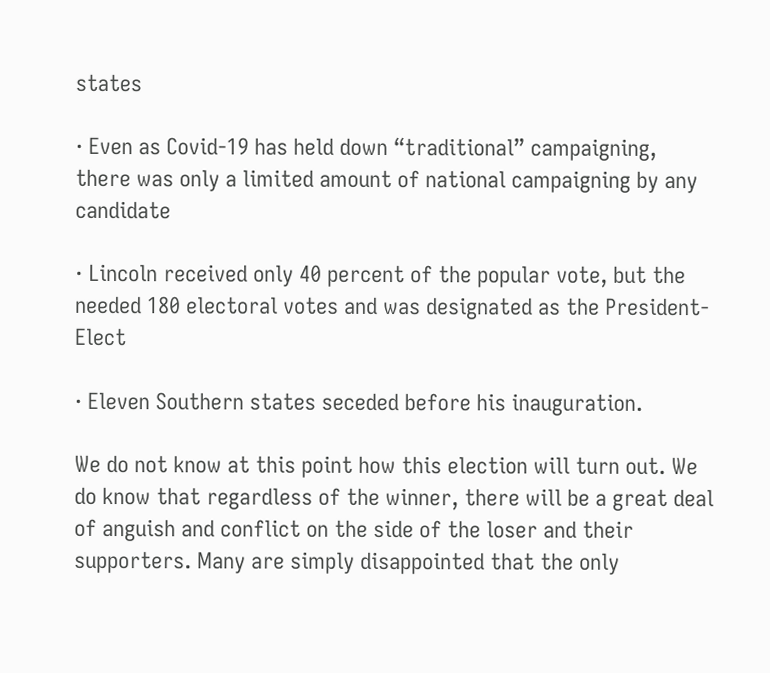states

· Even as Covid-19 has held down “traditional” campaigning, there was only a limited amount of national campaigning by any candidate

· Lincoln received only 40 percent of the popular vote, but the needed 180 electoral votes and was designated as the President-Elect

· Eleven Southern states seceded before his inauguration.

We do not know at this point how this election will turn out. We do know that regardless of the winner, there will be a great deal of anguish and conflict on the side of the loser and their supporters. Many are simply disappointed that the only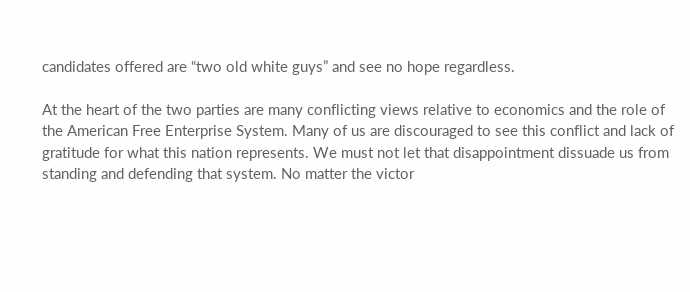candidates offered are “two old white guys” and see no hope regardless.

At the heart of the two parties are many conflicting views relative to economics and the role of the American Free Enterprise System. Many of us are discouraged to see this conflict and lack of gratitude for what this nation represents. We must not let that disappointment dissuade us from standing and defending that system. No matter the victor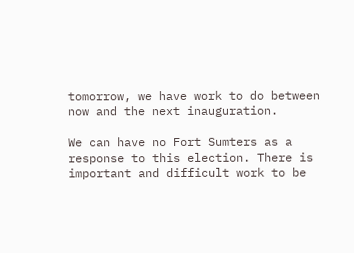tomorrow, we have work to do between now and the next inauguration.

We can have no Fort Sumters as a response to this election. There is important and difficult work to be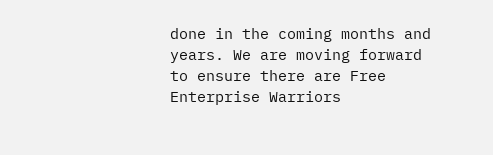done in the coming months and years. We are moving forward to ensure there are Free Enterprise Warriors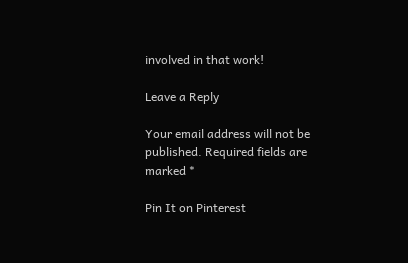involved in that work!

Leave a Reply

Your email address will not be published. Required fields are marked *

Pin It on Pinterest